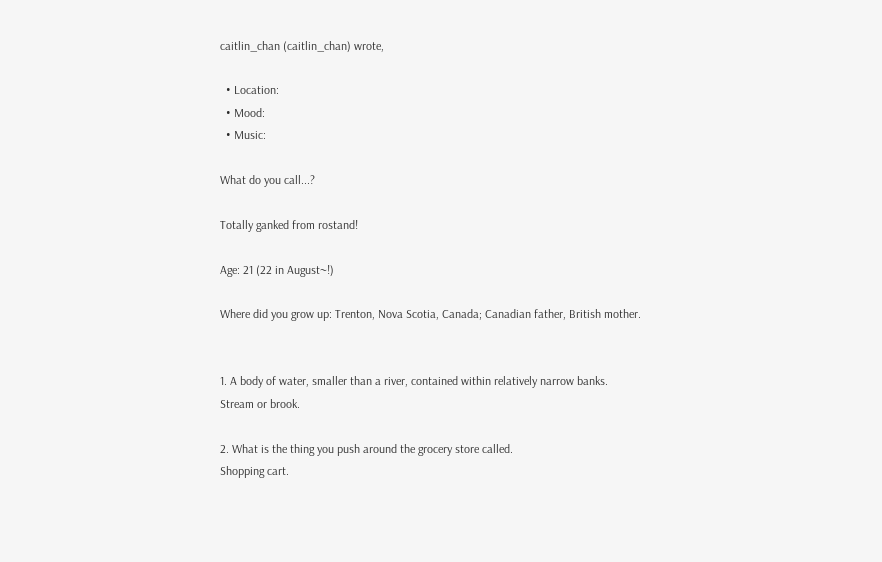caitlin_chan (caitlin_chan) wrote,

  • Location:
  • Mood:
  • Music:

What do you call...?

Totally ganked from rostand!

Age: 21 (22 in August~!)

Where did you grow up: Trenton, Nova Scotia, Canada; Canadian father, British mother.


1. A body of water, smaller than a river, contained within relatively narrow banks.
Stream or brook.

2. What is the thing you push around the grocery store called.
Shopping cart.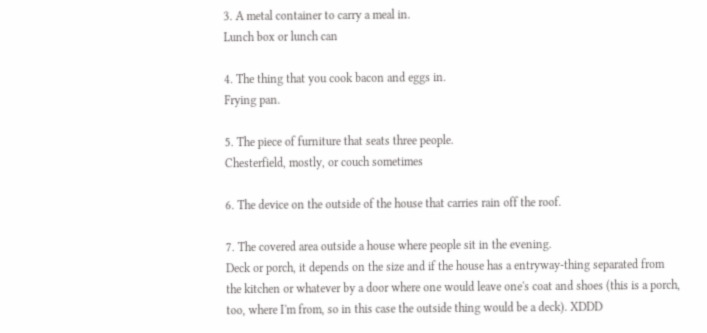3. A metal container to carry a meal in.
Lunch box or lunch can

4. The thing that you cook bacon and eggs in.
Frying pan.

5. The piece of furniture that seats three people.
Chesterfield, mostly, or couch sometimes

6. The device on the outside of the house that carries rain off the roof.

7. The covered area outside a house where people sit in the evening.
Deck or porch, it depends on the size and if the house has a entryway-thing separated from the kitchen or whatever by a door where one would leave one's coat and shoes (this is a porch, too, where I'm from, so in this case the outside thing would be a deck). XDDD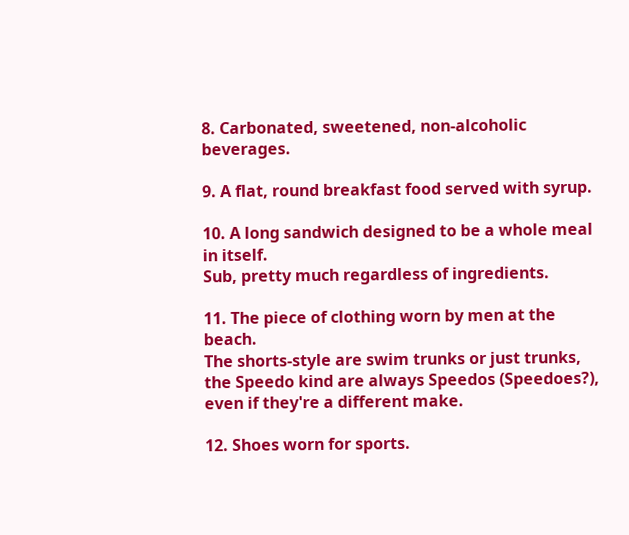8. Carbonated, sweetened, non-alcoholic beverages.

9. A flat, round breakfast food served with syrup.

10. A long sandwich designed to be a whole meal in itself.
Sub, pretty much regardless of ingredients.

11. The piece of clothing worn by men at the beach.
The shorts-style are swim trunks or just trunks, the Speedo kind are always Speedos (Speedoes?), even if they're a different make.

12. Shoes worn for sports.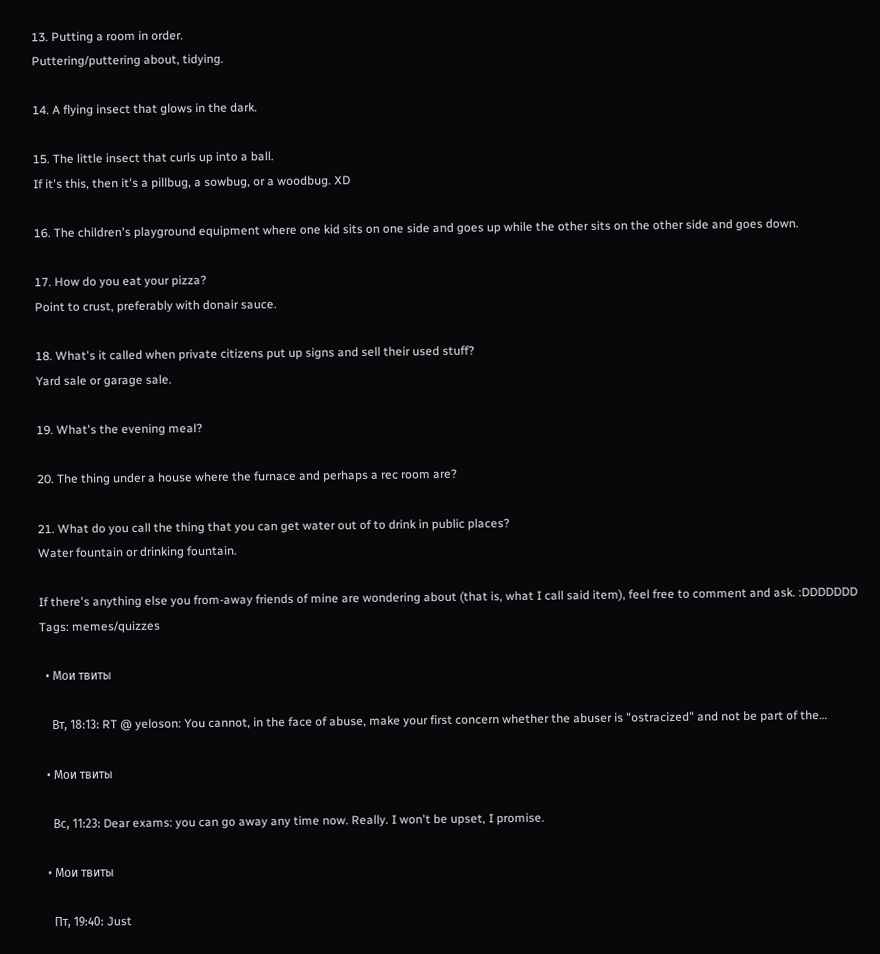13. Putting a room in order.
Puttering/puttering about, tidying.

14. A flying insect that glows in the dark.

15. The little insect that curls up into a ball.
If it's this, then it's a pillbug, a sowbug, or a woodbug. XD

16. The children's playground equipment where one kid sits on one side and goes up while the other sits on the other side and goes down.

17. How do you eat your pizza?
Point to crust, preferably with donair sauce.

18. What's it called when private citizens put up signs and sell their used stuff?
Yard sale or garage sale.

19. What's the evening meal?

20. The thing under a house where the furnace and perhaps a rec room are?

21. What do you call the thing that you can get water out of to drink in public places?
Water fountain or drinking fountain.

If there's anything else you from-away friends of mine are wondering about (that is, what I call said item), feel free to comment and ask. :DDDDDDD
Tags: memes/quizzes

  • Мои твиты

    Вт, 18:13: RT @ yeloson: You cannot, in the face of abuse, make your first concern whether the abuser is "ostracized" and not be part of the…

  • Мои твиты

    Вс, 11:23: Dear exams: you can go away any time now. Really. I won't be upset, I promise.

  • Мои твиты

    Пт, 19:40: Just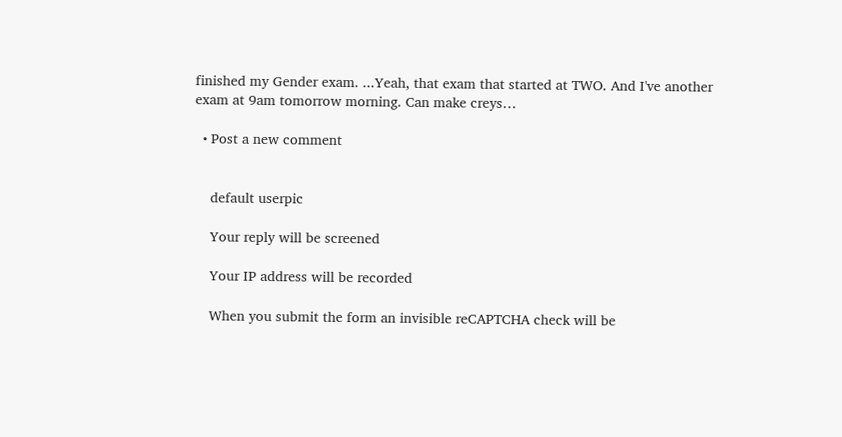finished my Gender exam. ...Yeah, that exam that started at TWO. And I've another exam at 9am tomorrow morning. Can make creys…

  • Post a new comment


    default userpic

    Your reply will be screened

    Your IP address will be recorded

    When you submit the form an invisible reCAPTCHA check will be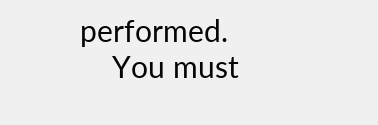performed.
    You must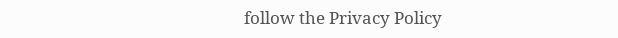follow the Privacy Policy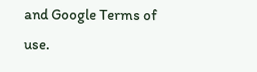and Google Terms of use.